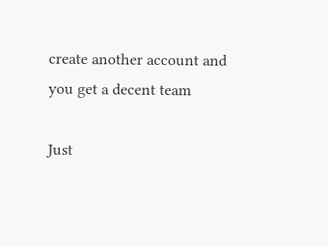create another account and you get a decent team

Just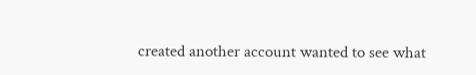created another account wanted to see what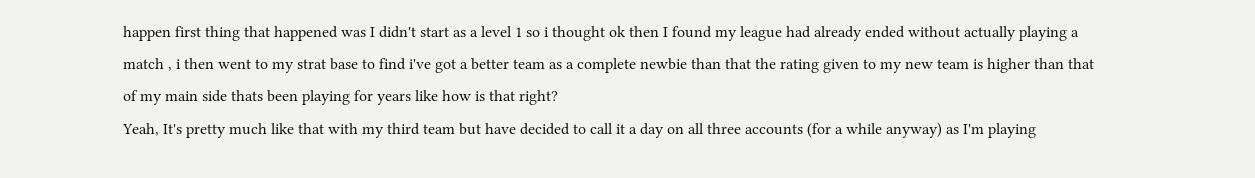happen first thing that happened was I didn't start as a level 1 so i thought ok then I found my league had already ended without actually playing a match , i then went to my strat base to find i've got a better team as a complete newbie than that the rating given to my new team is higher than that of my main side thats been playing for years like how is that right?
Yeah, It's pretty much like that with my third team but have decided to call it a day on all three accounts (for a while anyway) as I'm playing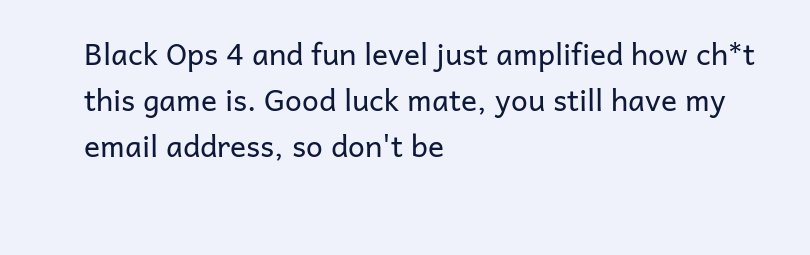Black Ops 4 and fun level just amplified how ch*t this game is. Good luck mate, you still have my email address, so don't be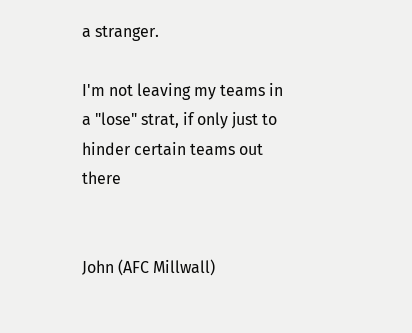a stranger.

I'm not leaving my teams in a "lose" strat, if only just to hinder certain teams out there


John (AFC Millwall)